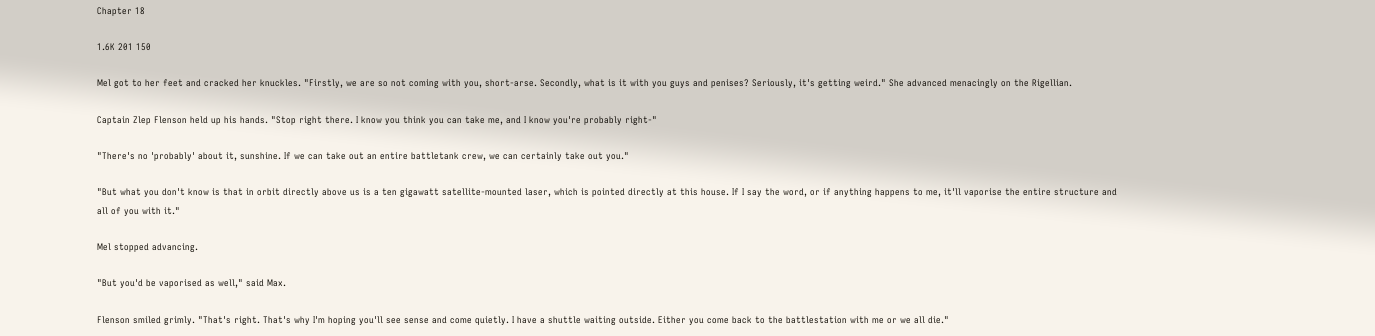Chapter 18

1.6K 201 150

Mel got to her feet and cracked her knuckles. "Firstly, we are so not coming with you, short-arse. Secondly, what is it with you guys and penises? Seriously, it's getting weird." She advanced menacingly on the Rigellian.

Captain Zlep Flenson held up his hands. "Stop right there. I know you think you can take me, and I know you're probably right-"

"There's no 'probably' about it, sunshine. If we can take out an entire battletank crew, we can certainly take out you."

"But what you don't know is that in orbit directly above us is a ten gigawatt satellite-mounted laser, which is pointed directly at this house. If I say the word, or if anything happens to me, it'll vaporise the entire structure and all of you with it."

Mel stopped advancing.

"But you'd be vaporised as well," said Max.

Flenson smiled grimly. "That's right. That's why I'm hoping you'll see sense and come quietly. I have a shuttle waiting outside. Either you come back to the battlestation with me or we all die."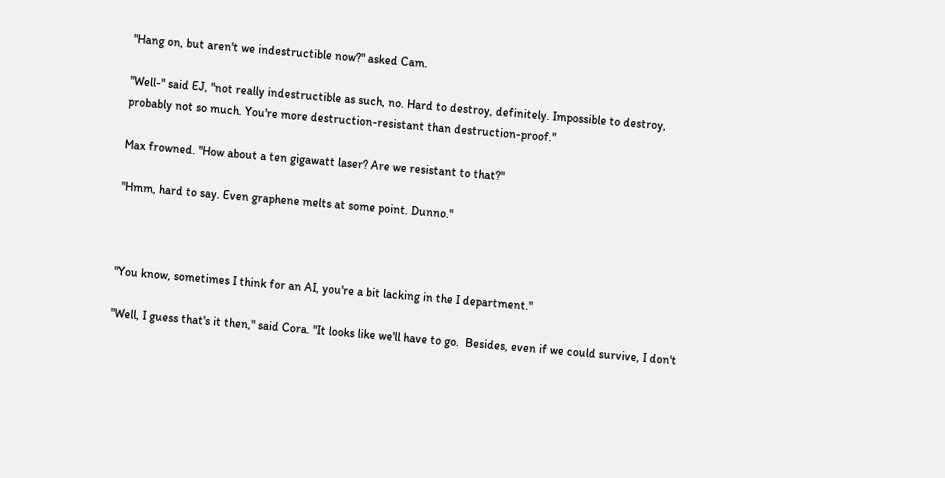"Hang on, but aren't we indestructible now?" asked Cam.

"Well-" said EJ, "not really indestructible as such, no. Hard to destroy, definitely. Impossible to destroy, probably not so much. You're more destruction-resistant than destruction-proof."

Max frowned. "How about a ten gigawatt laser? Are we resistant to that?"

"Hmm, hard to say. Even graphene melts at some point. Dunno."



"You know, sometimes I think for an AI, you're a bit lacking in the I department."

"Well, I guess that's it then," said Cora. "It looks like we'll have to go.  Besides, even if we could survive, I don't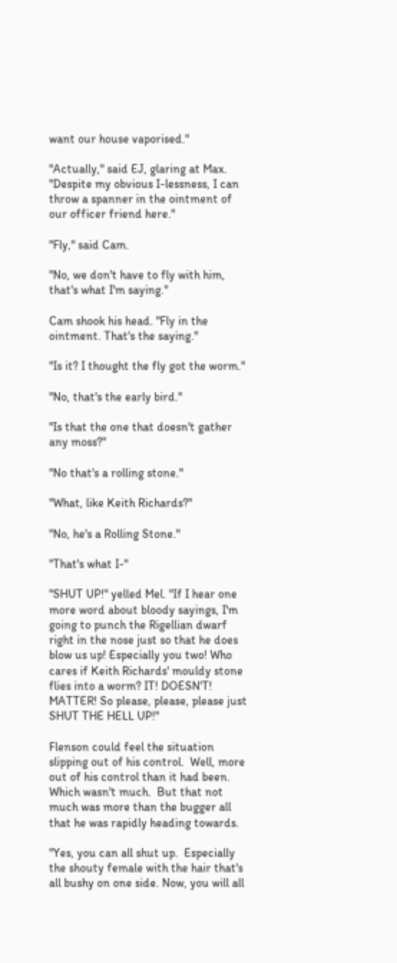want our house vaporised."

"Actually," said EJ, glaring at Max. "Despite my obvious I-lessness, I can throw a spanner in the ointment of our officer friend here."

"Fly," said Cam.

"No, we don't have to fly with him, that's what I'm saying."

Cam shook his head. "Fly in the ointment. That's the saying."

"Is it? I thought the fly got the worm."

"No, that's the early bird."

"Is that the one that doesn't gather any moss?"

"No that's a rolling stone."

"What, like Keith Richards?"

"No, he's a Rolling Stone."

"That's what I-"

"SHUT UP!" yelled Mel. "If I hear one more word about bloody sayings, I'm going to punch the Rigellian dwarf right in the nose just so that he does blow us up! Especially you two! Who cares if Keith Richards' mouldy stone flies into a worm? IT! DOESN'T! MATTER! So please, please, please just SHUT THE HELL UP!"

Flenson could feel the situation slipping out of his control.  Well, more out of his control than it had been.  Which wasn't much.  But that not much was more than the bugger all that he was rapidly heading towards.

"Yes, you can all shut up.  Especially the shouty female with the hair that's all bushy on one side. Now, you will all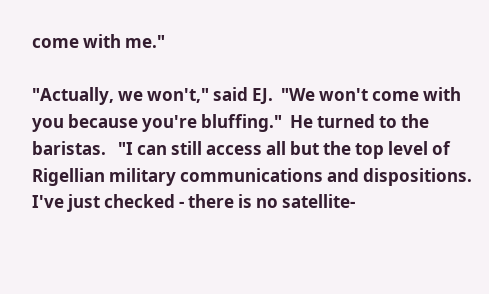come with me."

"Actually, we won't," said EJ.  "We won't come with you because you're bluffing."  He turned to the baristas.   "I can still access all but the top level of Rigellian military communications and dispositions. I've just checked - there is no satellite-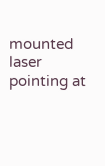mounted laser pointing at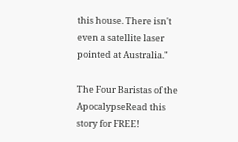this house. There isn't even a satellite laser pointed at Australia."

The Four Baristas of the ApocalypseRead this story for FREE!